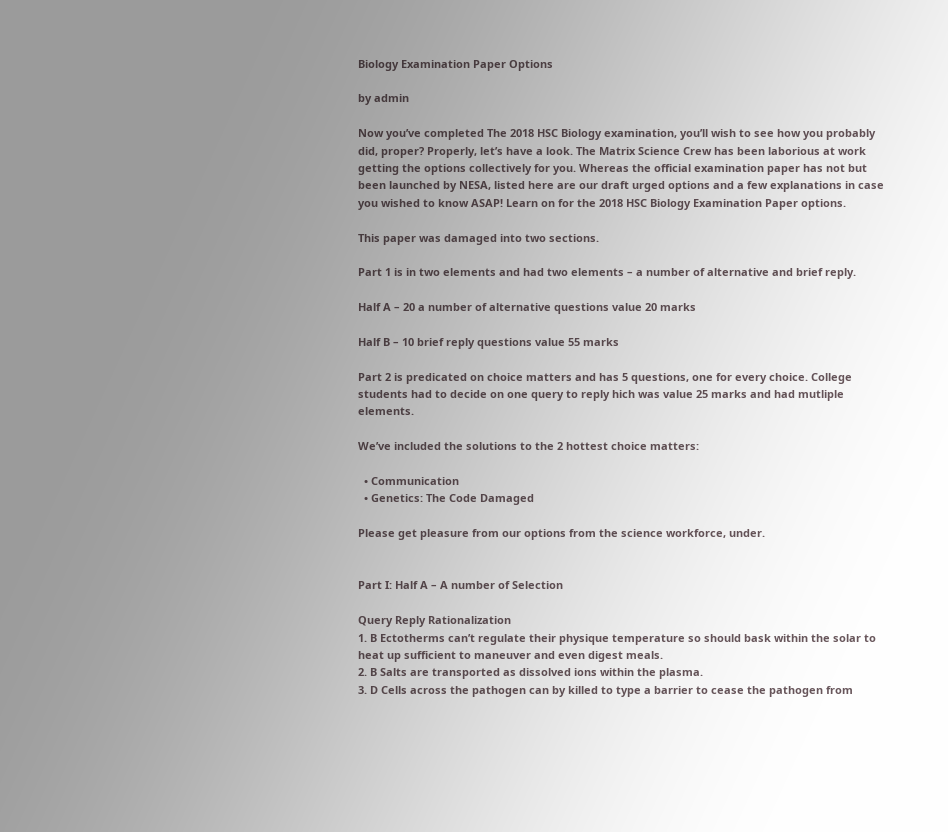Biology Examination Paper Options

by admin

Now you’ve completed The 2018 HSC Biology examination, you’ll wish to see how you probably did, proper? Properly, let’s have a look. The Matrix Science Crew has been laborious at work getting the options collectively for you. Whereas the official examination paper has not but been launched by NESA, listed here are our draft urged options and a few explanations in case you wished to know ASAP! Learn on for the 2018 HSC Biology Examination Paper options.

This paper was damaged into two sections.

Part 1 is in two elements and had two elements – a number of alternative and brief reply.

Half A – 20 a number of alternative questions value 20 marks

Half B – 10 brief reply questions value 55 marks

Part 2 is predicated on choice matters and has 5 questions, one for every choice. College students had to decide on one query to reply hich was value 25 marks and had mutliple elements.

We’ve included the solutions to the 2 hottest choice matters:

  • Communication
  • Genetics: The Code Damaged

Please get pleasure from our options from the science workforce, under.


Part I: Half A – A number of Selection

Query Reply Rationalization
1. B Ectotherms can’t regulate their physique temperature so should bask within the solar to heat up sufficient to maneuver and even digest meals.
2. B Salts are transported as dissolved ions within the plasma.
3. D Cells across the pathogen can by killed to type a barrier to cease the pathogen from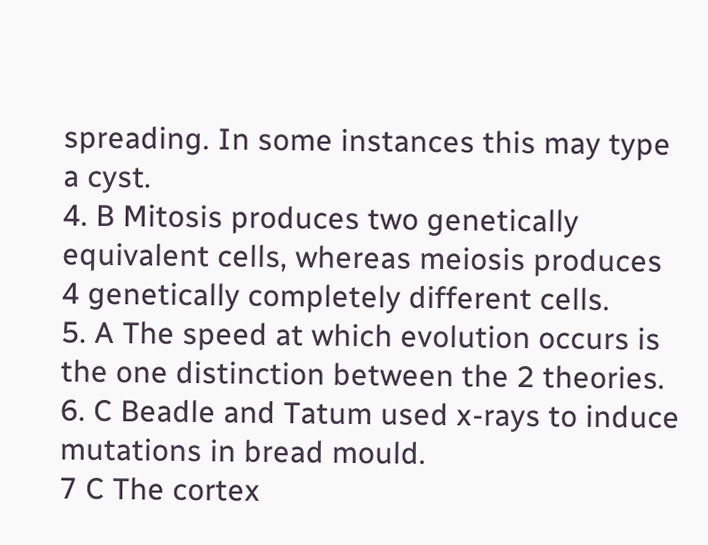spreading. In some instances this may type a cyst.
4. B Mitosis produces two genetically equivalent cells, whereas meiosis produces 4 genetically completely different cells.
5. A The speed at which evolution occurs is the one distinction between the 2 theories.
6. C Beadle and Tatum used x-rays to induce mutations in bread mould.
7 C The cortex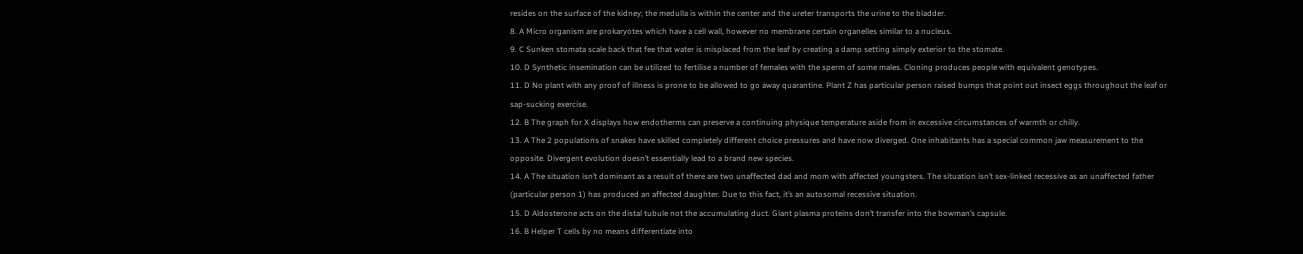resides on the surface of the kidney; the medulla is within the center and the ureter transports the urine to the bladder.
8. A Micro organism are prokaryotes which have a cell wall, however no membrane certain organelles similar to a nucleus.
9. C Sunken stomata scale back that fee that water is misplaced from the leaf by creating a damp setting simply exterior to the stomate.
10. D Synthetic insemination can be utilized to fertilise a number of females with the sperm of some males. Cloning produces people with equivalent genotypes.
11. D No plant with any proof of illness is prone to be allowed to go away quarantine. Plant Z has particular person raised bumps that point out insect eggs throughout the leaf or sap-sucking exercise.
12. B The graph for X displays how endotherms can preserve a continuing physique temperature aside from in excessive circumstances of warmth or chilly.
13. A The 2 populations of snakes have skilled completely different choice pressures and have now diverged. One inhabitants has a special common jaw measurement to the opposite. Divergent evolution doesn’t essentially lead to a brand new species.
14. A The situation isn’t dominant as a result of there are two unaffected dad and mom with affected youngsters. The situation isn’t sex-linked recessive as an unaffected father (particular person 1) has produced an affected daughter. Due to this fact, it’s an autosomal recessive situation.
15. D Aldosterone acts on the distal tubule not the accumulating duct. Giant plasma proteins don’t transfer into the bowman’s capsule.
16. B Helper T cells by no means differentiate into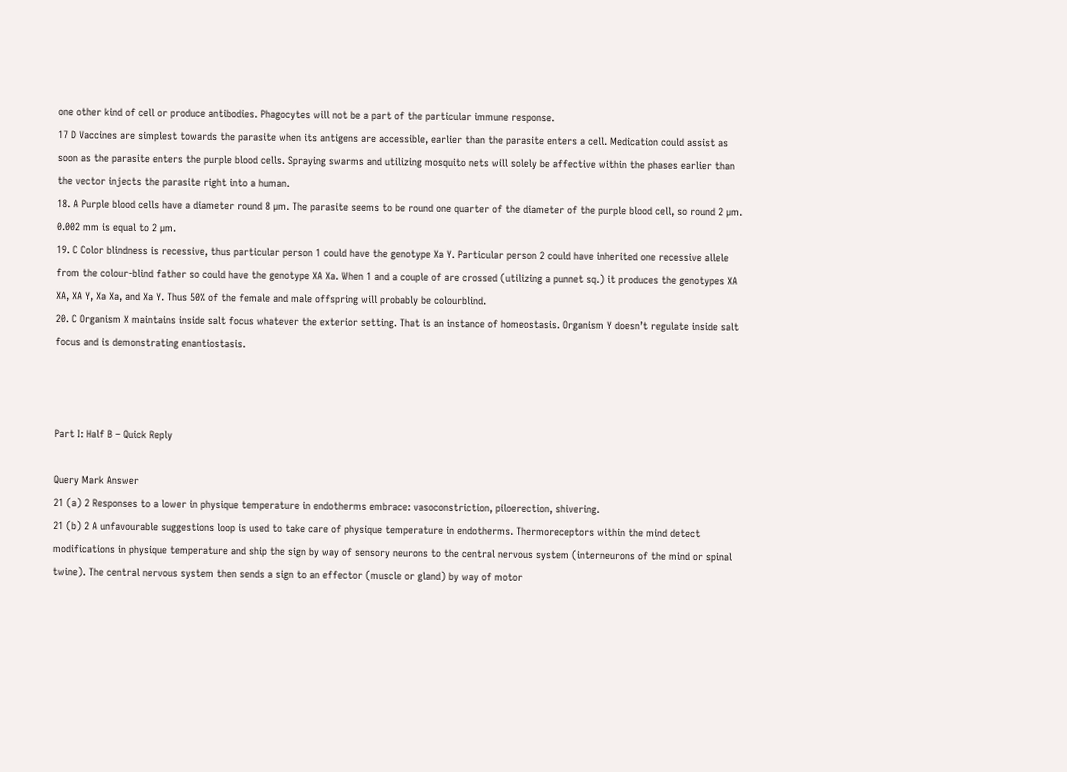one other kind of cell or produce antibodies. Phagocytes will not be a part of the particular immune response.
17 D Vaccines are simplest towards the parasite when its antigens are accessible, earlier than the parasite enters a cell. Medication could assist as soon as the parasite enters the purple blood cells. Spraying swarms and utilizing mosquito nets will solely be affective within the phases earlier than the vector injects the parasite right into a human.
18. A Purple blood cells have a diameter round 8 µm. The parasite seems to be round one quarter of the diameter of the purple blood cell, so round 2 µm. 0.002 mm is equal to 2 µm.
19. C Color blindness is recessive, thus particular person 1 could have the genotype Xa Y. Particular person 2 could have inherited one recessive allele from the colour-blind father so could have the genotype XA Xa. When 1 and a couple of are crossed (utilizing a punnet sq.) it produces the genotypes XA XA, XA Y, Xa Xa, and Xa Y. Thus 50% of the female and male offspring will probably be colourblind.
20. C Organism X maintains inside salt focus whatever the exterior setting. That is an instance of homeostasis. Organism Y doesn’t regulate inside salt focus and is demonstrating enantiostasis.



Part I: Half B – Quick Reply

Query Mark Answer
21 (a) 2 Responses to a lower in physique temperature in endotherms embrace: vasoconstriction, piloerection, shivering.
21 (b) 2 A unfavourable suggestions loop is used to take care of physique temperature in endotherms. Thermoreceptors within the mind detect modifications in physique temperature and ship the sign by way of sensory neurons to the central nervous system (interneurons of the mind or spinal twine). The central nervous system then sends a sign to an effector (muscle or gland) by way of motor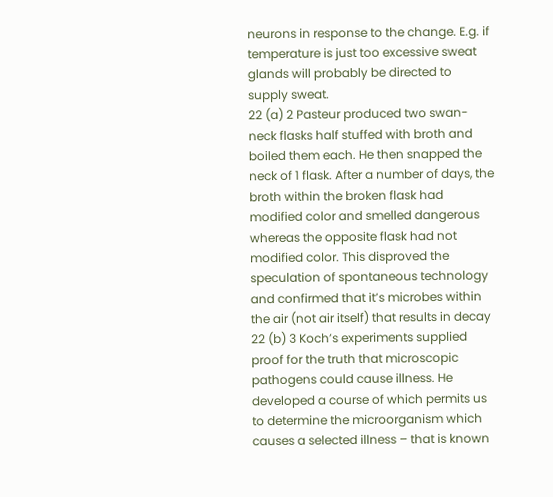neurons in response to the change. E.g. if temperature is just too excessive sweat glands will probably be directed to supply sweat.
22 (a) 2 Pasteur produced two swan-neck flasks half stuffed with broth and boiled them each. He then snapped the neck of 1 flask. After a number of days, the broth within the broken flask had modified color and smelled dangerous whereas the opposite flask had not modified color. This disproved the speculation of spontaneous technology and confirmed that it’s microbes within the air (not air itself) that results in decay
22 (b) 3 Koch’s experiments supplied proof for the truth that microscopic pathogens could cause illness. He developed a course of which permits us to determine the microorganism which causes a selected illness – that is known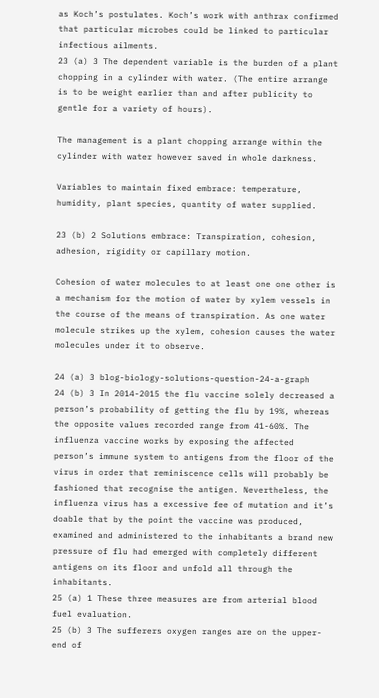as Koch’s postulates. Koch’s work with anthrax confirmed that particular microbes could be linked to particular infectious ailments.
23 (a) 3 The dependent variable is the burden of a plant chopping in a cylinder with water. (The entire arrange is to be weight earlier than and after publicity to gentle for a variety of hours).

The management is a plant chopping arrange within the cylinder with water however saved in whole darkness.

Variables to maintain fixed embrace: temperature, humidity, plant species, quantity of water supplied.

23 (b) 2 Solutions embrace: Transpiration, cohesion, adhesion, rigidity or capillary motion.

Cohesion of water molecules to at least one one other is a mechanism for the motion of water by xylem vessels in the course of the means of transpiration. As one water molecule strikes up the xylem, cohesion causes the water molecules under it to observe.

24 (a) 3 blog-biology-solutions-question-24-a-graph
24 (b) 3 In 2014-2015 the flu vaccine solely decreased a person’s probability of getting the flu by 19%, whereas the opposite values recorded range from 41-60%. The influenza vaccine works by exposing the affected person’s immune system to antigens from the floor of the virus in order that reminiscence cells will probably be fashioned that recognise the antigen. Nevertheless, the influenza virus has a excessive fee of mutation and it’s doable that by the point the vaccine was produced, examined and administered to the inhabitants a brand new pressure of flu had emerged with completely different antigens on its floor and unfold all through the inhabitants.
25 (a) 1 These three measures are from arterial blood fuel evaluation.
25 (b) 3 The sufferers oxygen ranges are on the upper-end of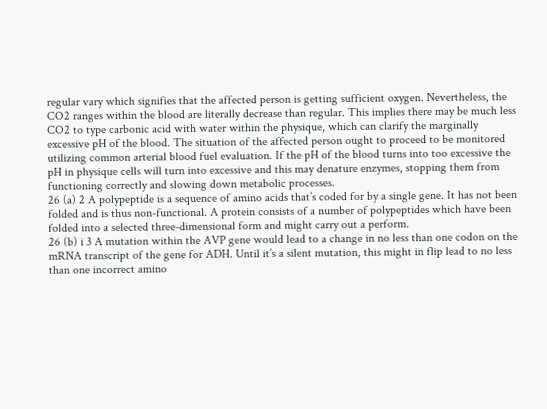regular vary which signifies that the affected person is getting sufficient oxygen. Nevertheless, the CO2 ranges within the blood are literally decrease than regular. This implies there may be much less CO2 to type carbonic acid with water within the physique, which can clarify the marginally excessive pH of the blood. The situation of the affected person ought to proceed to be monitored utilizing common arterial blood fuel evaluation. If the pH of the blood turns into too excessive the pH in physique cells will turn into excessive and this may denature enzymes, stopping them from functioning correctly and slowing down metabolic processes.
26 (a) 2 A polypeptide is a sequence of amino acids that’s coded for by a single gene. It has not been folded and is thus non-functional. A protein consists of a number of polypeptides which have been folded into a selected three-dimensional form and might carry out a perform.
26 (b) i 3 A mutation within the AVP gene would lead to a change in no less than one codon on the mRNA transcript of the gene for ADH. Until it’s a silent mutation, this might in flip lead to no less than one incorrect amino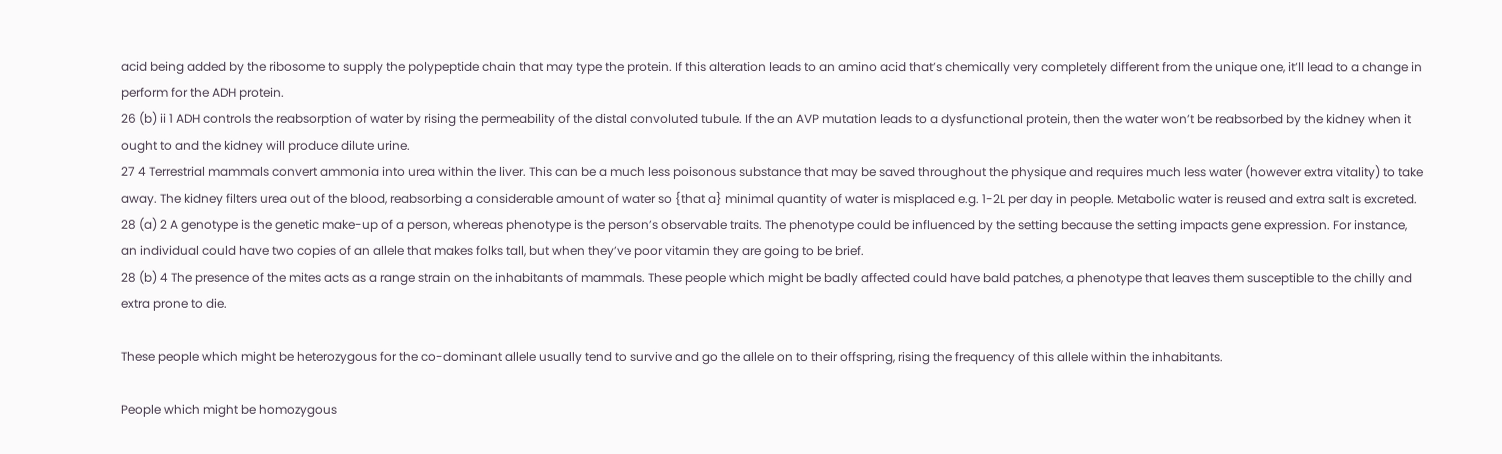acid being added by the ribosome to supply the polypeptide chain that may type the protein. If this alteration leads to an amino acid that’s chemically very completely different from the unique one, it’ll lead to a change in perform for the ADH protein.
26 (b) ii 1 ADH controls the reabsorption of water by rising the permeability of the distal convoluted tubule. If the an AVP mutation leads to a dysfunctional protein, then the water won’t be reabsorbed by the kidney when it ought to and the kidney will produce dilute urine.
27 4 Terrestrial mammals convert ammonia into urea within the liver. This can be a much less poisonous substance that may be saved throughout the physique and requires much less water (however extra vitality) to take away. The kidney filters urea out of the blood, reabsorbing a considerable amount of water so {that a} minimal quantity of water is misplaced e.g. 1-2L per day in people. Metabolic water is reused and extra salt is excreted.
28 (a) 2 A genotype is the genetic make-up of a person, whereas phenotype is the person’s observable traits. The phenotype could be influenced by the setting because the setting impacts gene expression. For instance, an individual could have two copies of an allele that makes folks tall, but when they’ve poor vitamin they are going to be brief.
28 (b) 4 The presence of the mites acts as a range strain on the inhabitants of mammals. These people which might be badly affected could have bald patches, a phenotype that leaves them susceptible to the chilly and extra prone to die.

These people which might be heterozygous for the co-dominant allele usually tend to survive and go the allele on to their offspring, rising the frequency of this allele within the inhabitants.

People which might be homozygous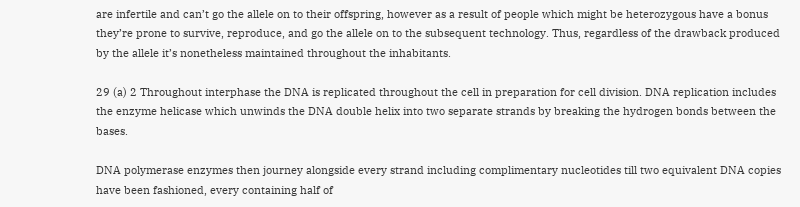are infertile and can’t go the allele on to their offspring, however as a result of people which might be heterozygous have a bonus they’re prone to survive, reproduce, and go the allele on to the subsequent technology. Thus, regardless of the drawback produced by the allele it’s nonetheless maintained throughout the inhabitants.

29 (a) 2 Throughout interphase the DNA is replicated throughout the cell in preparation for cell division. DNA replication includes the enzyme helicase which unwinds the DNA double helix into two separate strands by breaking the hydrogen bonds between the bases.

DNA polymerase enzymes then journey alongside every strand including complimentary nucleotides till two equivalent DNA copies have been fashioned, every containing half of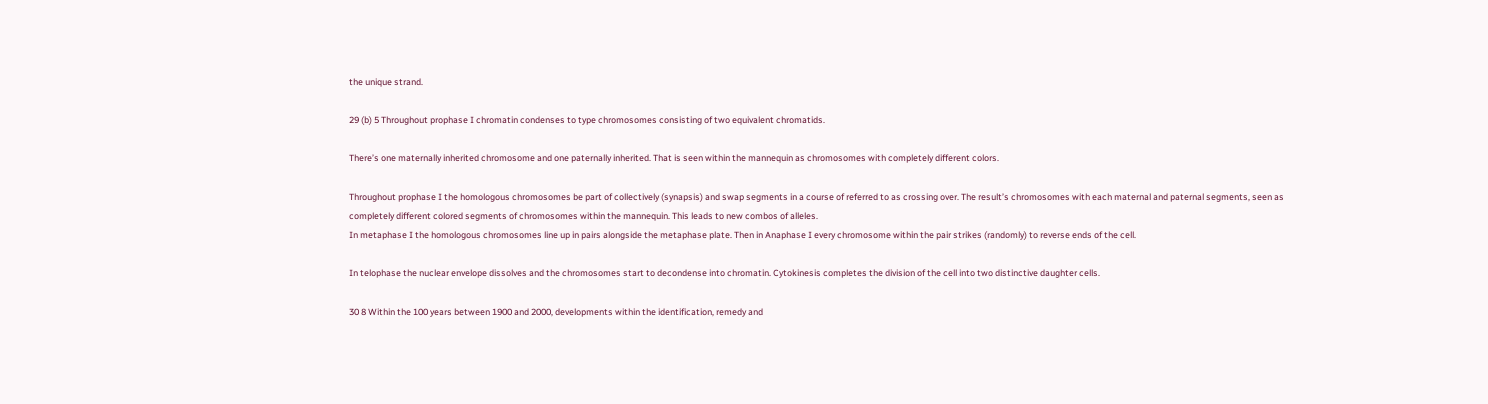the unique strand.

29 (b) 5 Throughout prophase I chromatin condenses to type chromosomes consisting of two equivalent chromatids.

There’s one maternally inherited chromosome and one paternally inherited. That is seen within the mannequin as chromosomes with completely different colors.

Throughout prophase I the homologous chromosomes be part of collectively (synapsis) and swap segments in a course of referred to as crossing over. The result’s chromosomes with each maternal and paternal segments, seen as completely different colored segments of chromosomes within the mannequin. This leads to new combos of alleles.
In metaphase I the homologous chromosomes line up in pairs alongside the metaphase plate. Then in Anaphase I every chromosome within the pair strikes (randomly) to reverse ends of the cell.

In telophase the nuclear envelope dissolves and the chromosomes start to decondense into chromatin. Cytokinesis completes the division of the cell into two distinctive daughter cells.

30 8 Within the 100 years between 1900 and 2000, developments within the identification, remedy and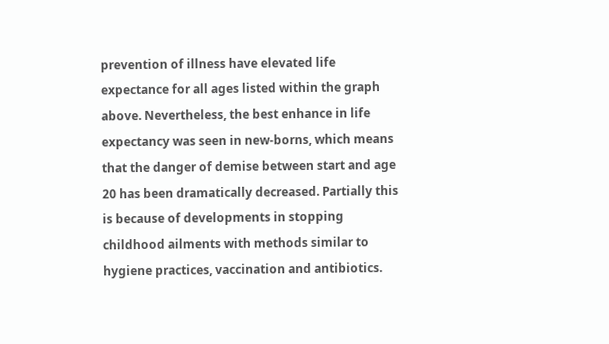prevention of illness have elevated life expectance for all ages listed within the graph above. Nevertheless, the best enhance in life expectancy was seen in new-borns, which means that the danger of demise between start and age 20 has been dramatically decreased. Partially this is because of developments in stopping childhood ailments with methods similar to hygiene practices, vaccination and antibiotics.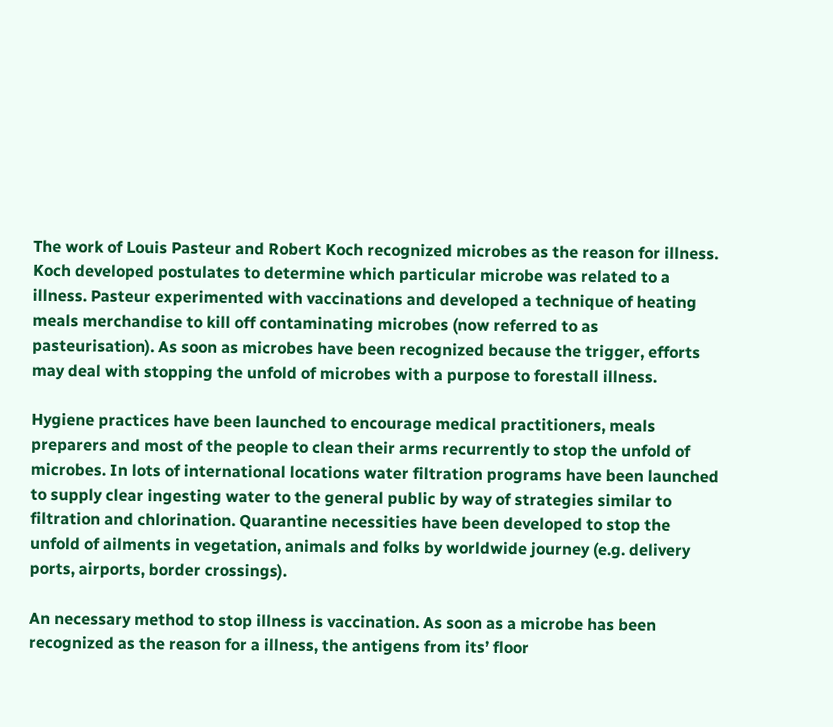The work of Louis Pasteur and Robert Koch recognized microbes as the reason for illness. Koch developed postulates to determine which particular microbe was related to a illness. Pasteur experimented with vaccinations and developed a technique of heating meals merchandise to kill off contaminating microbes (now referred to as pasteurisation). As soon as microbes have been recognized because the trigger, efforts may deal with stopping the unfold of microbes with a purpose to forestall illness.

Hygiene practices have been launched to encourage medical practitioners, meals preparers and most of the people to clean their arms recurrently to stop the unfold of microbes. In lots of international locations water filtration programs have been launched to supply clear ingesting water to the general public by way of strategies similar to filtration and chlorination. Quarantine necessities have been developed to stop the unfold of ailments in vegetation, animals and folks by worldwide journey (e.g. delivery ports, airports, border crossings).

An necessary method to stop illness is vaccination. As soon as a microbe has been recognized as the reason for a illness, the antigens from its’ floor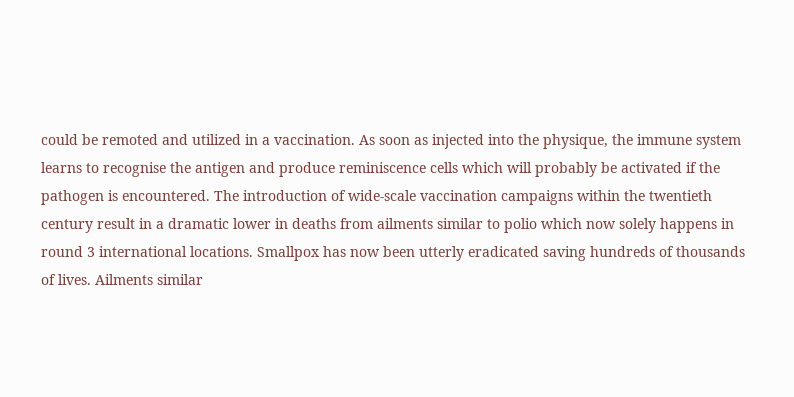could be remoted and utilized in a vaccination. As soon as injected into the physique, the immune system learns to recognise the antigen and produce reminiscence cells which will probably be activated if the pathogen is encountered. The introduction of wide-scale vaccination campaigns within the twentieth century result in a dramatic lower in deaths from ailments similar to polio which now solely happens in round 3 international locations. Smallpox has now been utterly eradicated saving hundreds of thousands of lives. Ailments similar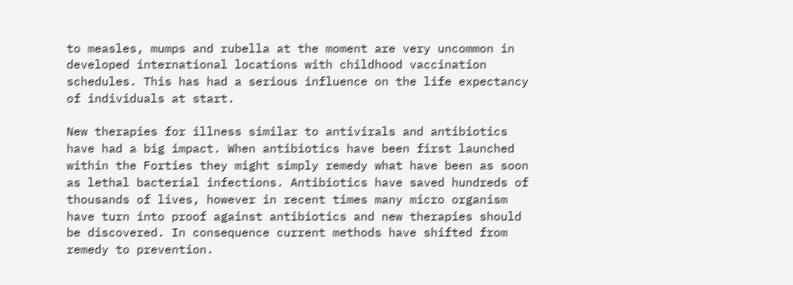to measles, mumps and rubella at the moment are very uncommon in developed international locations with childhood vaccination schedules. This has had a serious influence on the life expectancy of individuals at start.

New therapies for illness similar to antivirals and antibiotics have had a big impact. When antibiotics have been first launched within the Forties they might simply remedy what have been as soon as lethal bacterial infections. Antibiotics have saved hundreds of thousands of lives, however in recent times many micro organism have turn into proof against antibiotics and new therapies should be discovered. In consequence current methods have shifted from remedy to prevention.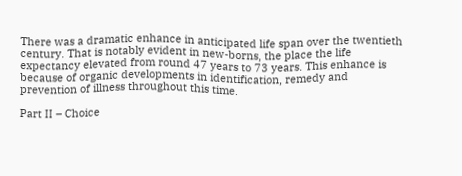There was a dramatic enhance in anticipated life span over the twentieth century. That is notably evident in new-borns, the place the life expectancy elevated from round 47 years to 73 years. This enhance is because of organic developments in identification, remedy and prevention of illness throughout this time.

Part II – Choice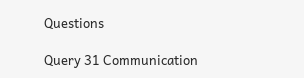Questions

Query 31 Communication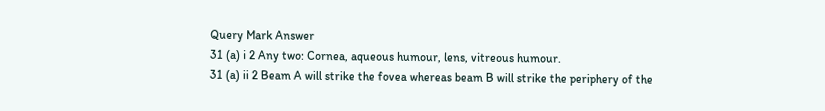Query Mark Answer
31 (a) i 2 Any two: Cornea, aqueous humour, lens, vitreous humour.
31 (a) ii 2 Beam A will strike the fovea whereas beam B will strike the periphery of the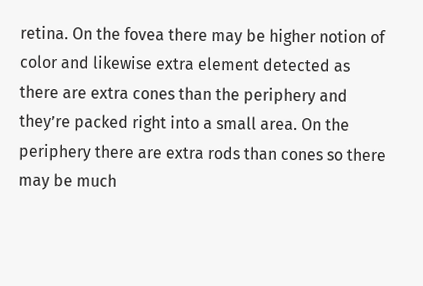retina. On the fovea there may be higher notion of color and likewise extra element detected as there are extra cones than the periphery and they’re packed right into a small area. On the periphery there are extra rods than cones so there may be much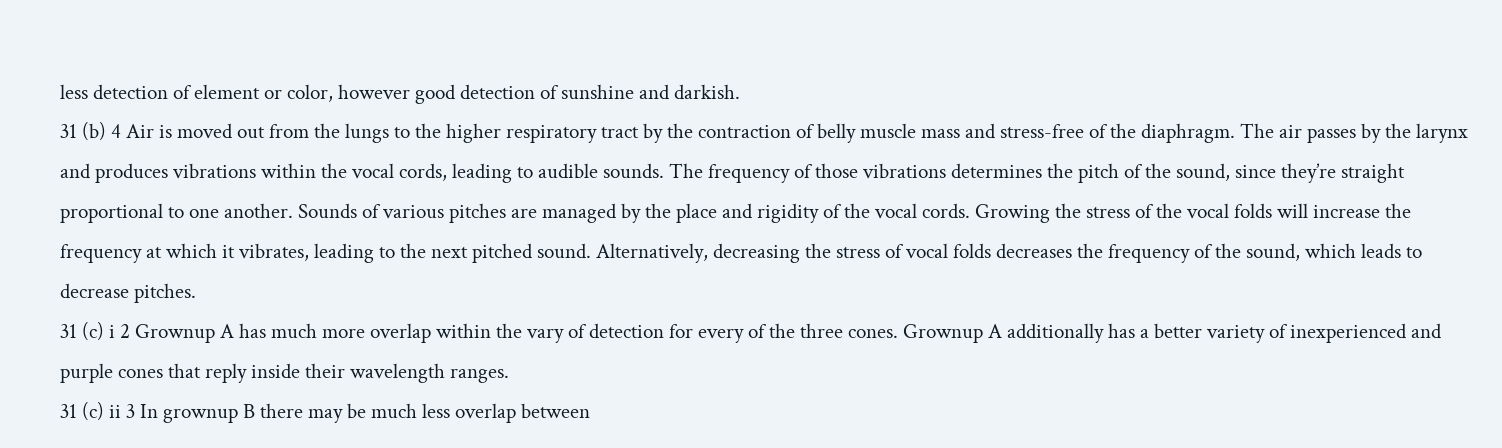less detection of element or color, however good detection of sunshine and darkish.
31 (b) 4 Air is moved out from the lungs to the higher respiratory tract by the contraction of belly muscle mass and stress-free of the diaphragm. The air passes by the larynx and produces vibrations within the vocal cords, leading to audible sounds. The frequency of those vibrations determines the pitch of the sound, since they’re straight proportional to one another. Sounds of various pitches are managed by the place and rigidity of the vocal cords. Growing the stress of the vocal folds will increase the frequency at which it vibrates, leading to the next pitched sound. Alternatively, decreasing the stress of vocal folds decreases the frequency of the sound, which leads to decrease pitches.
31 (c) i 2 Grownup A has much more overlap within the vary of detection for every of the three cones. Grownup A additionally has a better variety of inexperienced and purple cones that reply inside their wavelength ranges.
31 (c) ii 3 In grownup B there may be much less overlap between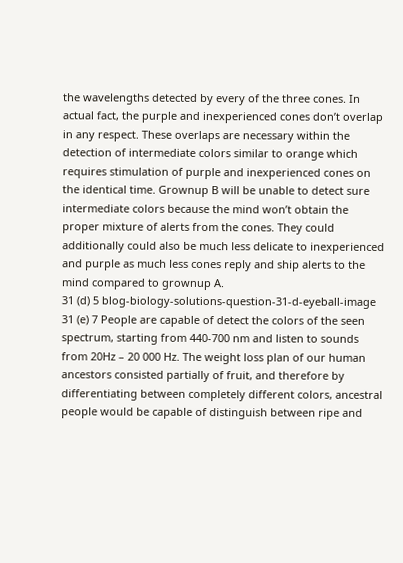the wavelengths detected by every of the three cones. In actual fact, the purple and inexperienced cones don’t overlap in any respect. These overlaps are necessary within the detection of intermediate colors similar to orange which requires stimulation of purple and inexperienced cones on the identical time. Grownup B will be unable to detect sure intermediate colors because the mind won’t obtain the proper mixture of alerts from the cones. They could additionally could also be much less delicate to inexperienced and purple as much less cones reply and ship alerts to the mind compared to grownup A.
31 (d) 5 blog-biology-solutions-question-31-d-eyeball-image
31 (e) 7 People are capable of detect the colors of the seen spectrum, starting from 440-700 nm and listen to sounds from 20Hz – 20 000 Hz. The weight loss plan of our human ancestors consisted partially of fruit, and therefore by differentiating between completely different colors, ancestral people would be capable of distinguish between ripe and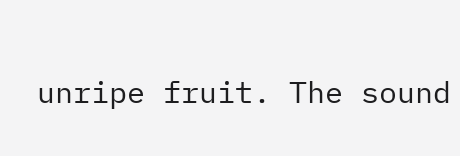unripe fruit. The sound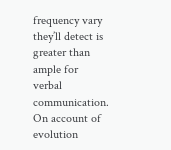frequency vary they’ll detect is greater than ample for verbal communication. On account of evolution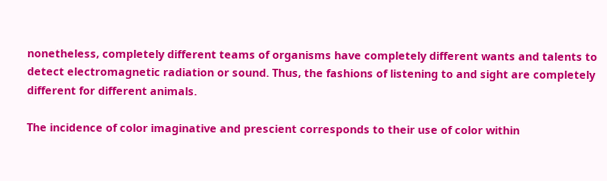nonetheless, completely different teams of organisms have completely different wants and talents to detect electromagnetic radiation or sound. Thus, the fashions of listening to and sight are completely different for different animals.

The incidence of color imaginative and prescient corresponds to their use of color within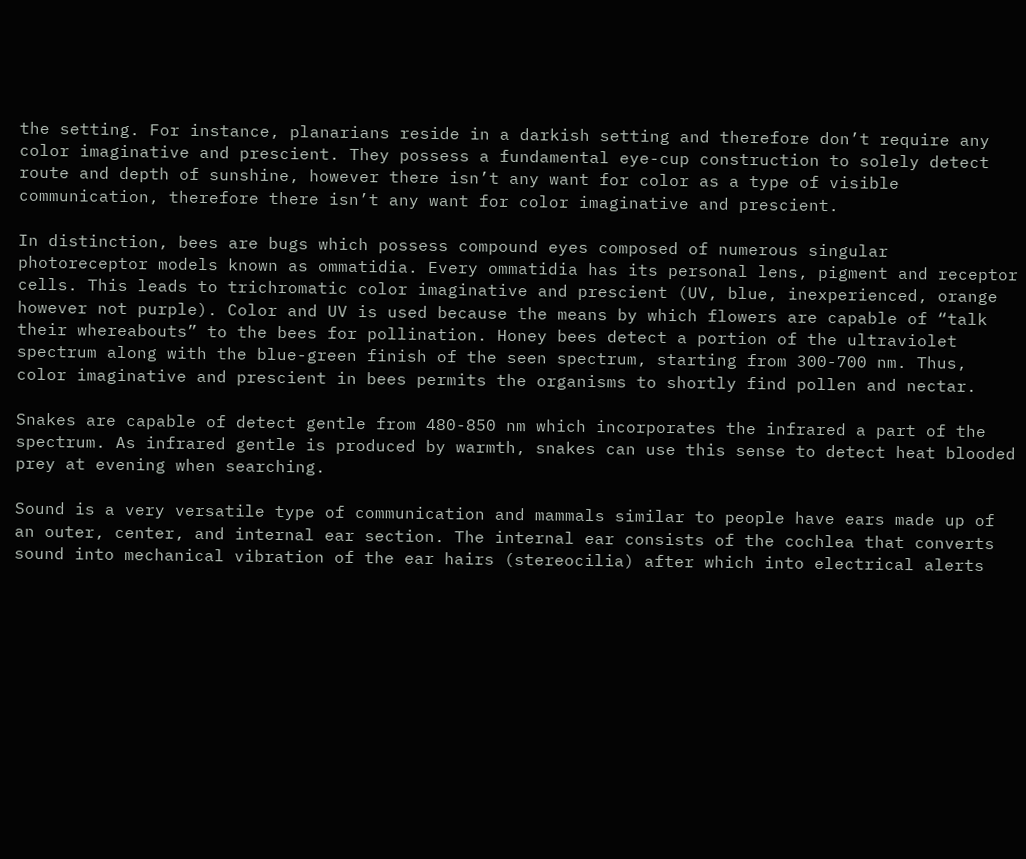the setting. For instance, planarians reside in a darkish setting and therefore don’t require any color imaginative and prescient. They possess a fundamental eye-cup construction to solely detect route and depth of sunshine, however there isn’t any want for color as a type of visible communication, therefore there isn’t any want for color imaginative and prescient.

In distinction, bees are bugs which possess compound eyes composed of numerous singular photoreceptor models known as ommatidia. Every ommatidia has its personal lens, pigment and receptor cells. This leads to trichromatic color imaginative and prescient (UV, blue, inexperienced, orange however not purple). Color and UV is used because the means by which flowers are capable of “talk their whereabouts” to the bees for pollination. Honey bees detect a portion of the ultraviolet spectrum along with the blue-green finish of the seen spectrum, starting from 300-700 nm. Thus, color imaginative and prescient in bees permits the organisms to shortly find pollen and nectar.

Snakes are capable of detect gentle from 480-850 nm which incorporates the infrared a part of the spectrum. As infrared gentle is produced by warmth, snakes can use this sense to detect heat blooded prey at evening when searching.

Sound is a very versatile type of communication and mammals similar to people have ears made up of an outer, center, and internal ear section. The internal ear consists of the cochlea that converts sound into mechanical vibration of the ear hairs (stereocilia) after which into electrical alerts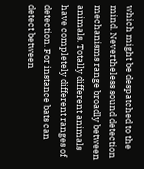which might be despatched to the mind. Nevertheless sound detection mechanisms range broadly between animals. Totally different animals have completely different ranges of detection. For instance bats can detect between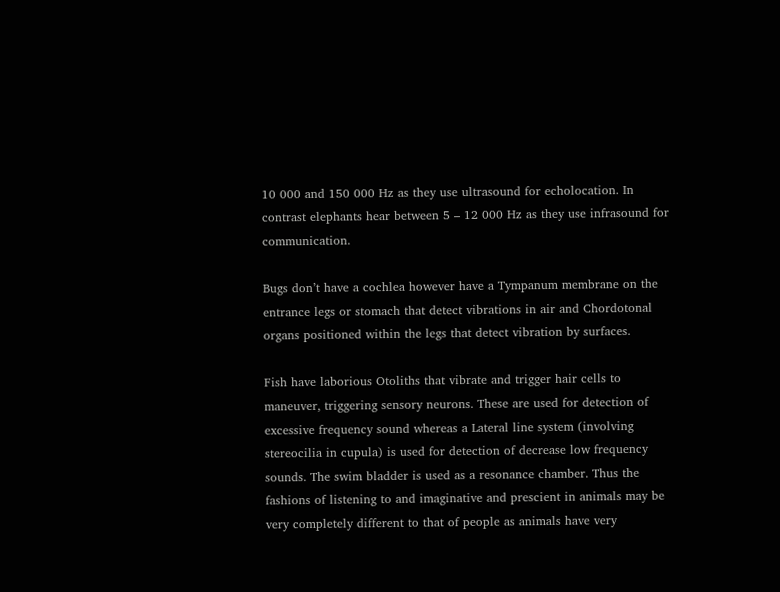10 000 and 150 000 Hz as they use ultrasound for echolocation. In contrast elephants hear between 5 – 12 000 Hz as they use infrasound for communication.

Bugs don’t have a cochlea however have a Tympanum membrane on the entrance legs or stomach that detect vibrations in air and Chordotonal organs positioned within the legs that detect vibration by surfaces.

Fish have laborious Otoliths that vibrate and trigger hair cells to maneuver, triggering sensory neurons. These are used for detection of excessive frequency sound whereas a Lateral line system (involving stereocilia in cupula) is used for detection of decrease low frequency sounds. The swim bladder is used as a resonance chamber. Thus the fashions of listening to and imaginative and prescient in animals may be very completely different to that of people as animals have very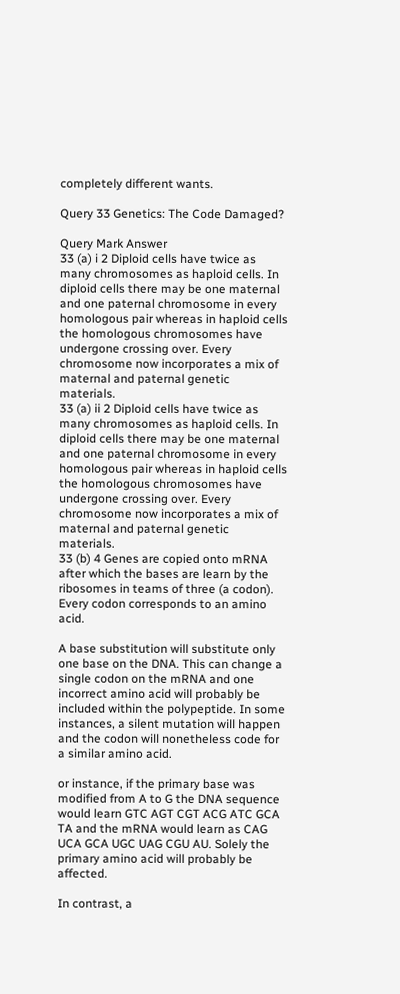completely different wants.

Query 33 Genetics: The Code Damaged?

Query Mark Answer
33 (a) i 2 Diploid cells have twice as many chromosomes as haploid cells. In diploid cells there may be one maternal and one paternal chromosome in every homologous pair whereas in haploid cells the homologous chromosomes have undergone crossing over. Every chromosome now incorporates a mix of maternal and paternal genetic materials.
33 (a) ii 2 Diploid cells have twice as many chromosomes as haploid cells. In diploid cells there may be one maternal and one paternal chromosome in every homologous pair whereas in haploid cells the homologous chromosomes have undergone crossing over. Every chromosome now incorporates a mix of maternal and paternal genetic materials.
33 (b) 4 Genes are copied onto mRNA after which the bases are learn by the ribosomes in teams of three (a codon). Every codon corresponds to an amino acid.

A base substitution will substitute only one base on the DNA. This can change a single codon on the mRNA and one incorrect amino acid will probably be included within the polypeptide. In some instances, a silent mutation will happen and the codon will nonetheless code for a similar amino acid.

or instance, if the primary base was modified from A to G the DNA sequence would learn GTC AGT CGT ACG ATC GCA TA and the mRNA would learn as CAG UCA GCA UGC UAG CGU AU. Solely the primary amino acid will probably be affected.

In contrast, a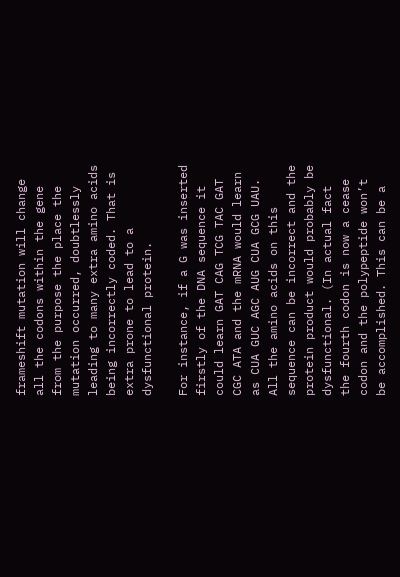frameshift mutation will change all the codons within the gene from the purpose the place the mutation occurred, doubtlessly leading to many extra amino acids being incorrectly coded. That is extra prone to lead to a dysfunctional protein.

For instance, if a G was inserted firstly of the DNA sequence it could learn GAT CAG TCG TAC GAT CGC ATA and the mRNA would learn as CUA GUC AGC AUG CUA GCG UAU. All the amino acids on this sequence can be incorrect and the protein product would probably be dysfunctional. (In actual fact the fourth codon is now a cease codon and the polypeptide won’t be accomplished. This can be a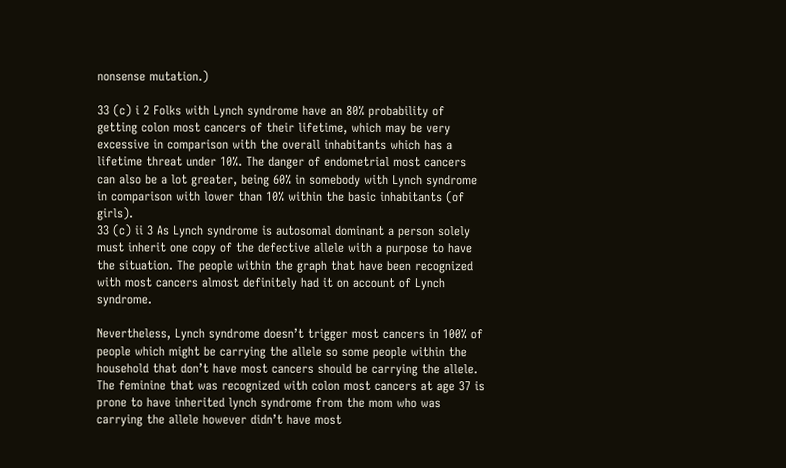nonsense mutation.)

33 (c) i 2 Folks with Lynch syndrome have an 80% probability of getting colon most cancers of their lifetime, which may be very excessive in comparison with the overall inhabitants which has a lifetime threat under 10%. The danger of endometrial most cancers can also be a lot greater, being 60% in somebody with Lynch syndrome in comparison with lower than 10% within the basic inhabitants (of girls).
33 (c) ii 3 As Lynch syndrome is autosomal dominant a person solely must inherit one copy of the defective allele with a purpose to have the situation. The people within the graph that have been recognized with most cancers almost definitely had it on account of Lynch syndrome.

Nevertheless, Lynch syndrome doesn’t trigger most cancers in 100% of people which might be carrying the allele so some people within the household that don’t have most cancers should be carrying the allele. The feminine that was recognized with colon most cancers at age 37 is prone to have inherited lynch syndrome from the mom who was carrying the allele however didn’t have most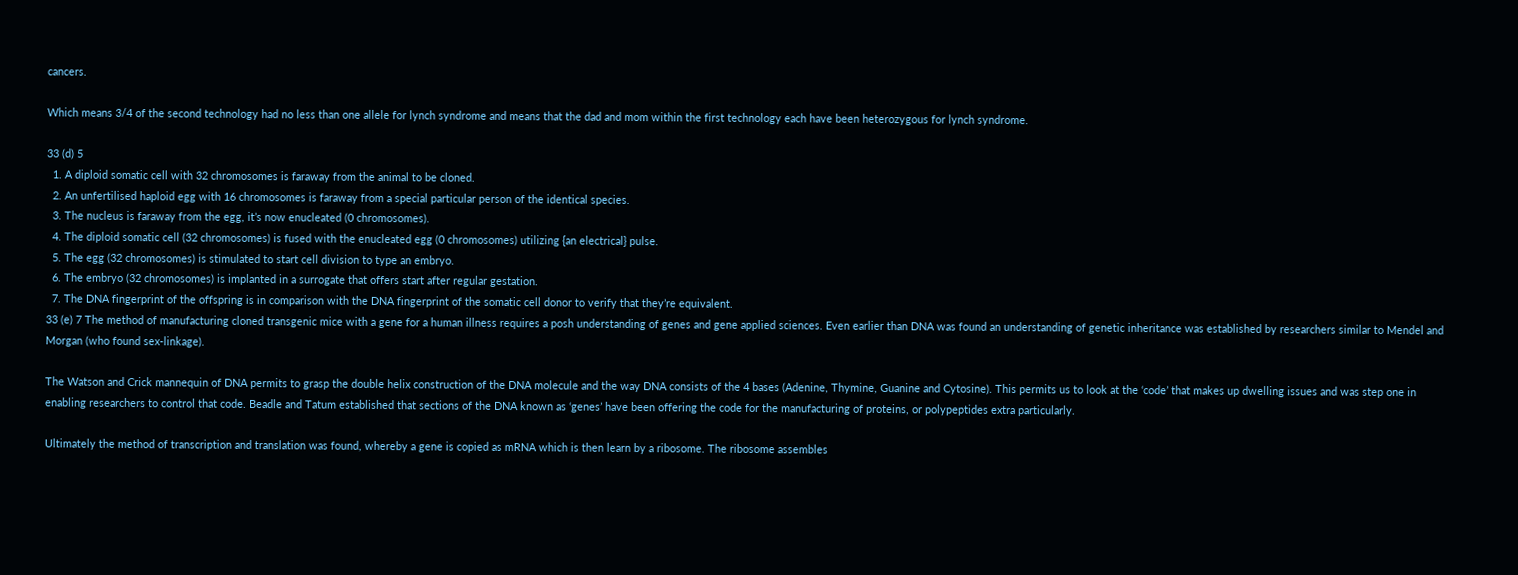cancers.

Which means 3/4 of the second technology had no less than one allele for lynch syndrome and means that the dad and mom within the first technology each have been heterozygous for lynch syndrome.

33 (d) 5
  1. A diploid somatic cell with 32 chromosomes is faraway from the animal to be cloned.
  2. An unfertilised haploid egg with 16 chromosomes is faraway from a special particular person of the identical species.
  3. The nucleus is faraway from the egg, it’s now enucleated (0 chromosomes).
  4. The diploid somatic cell (32 chromosomes) is fused with the enucleated egg (0 chromosomes) utilizing {an electrical} pulse.
  5. The egg (32 chromosomes) is stimulated to start cell division to type an embryo.
  6. The embryo (32 chromosomes) is implanted in a surrogate that offers start after regular gestation.
  7. The DNA fingerprint of the offspring is in comparison with the DNA fingerprint of the somatic cell donor to verify that they’re equivalent.
33 (e) 7 The method of manufacturing cloned transgenic mice with a gene for a human illness requires a posh understanding of genes and gene applied sciences. Even earlier than DNA was found an understanding of genetic inheritance was established by researchers similar to Mendel and Morgan (who found sex-linkage).

The Watson and Crick mannequin of DNA permits to grasp the double helix construction of the DNA molecule and the way DNA consists of the 4 bases (Adenine, Thymine, Guanine and Cytosine). This permits us to look at the ‘code’ that makes up dwelling issues and was step one in enabling researchers to control that code. Beadle and Tatum established that sections of the DNA known as ‘genes’ have been offering the code for the manufacturing of proteins, or polypeptides extra particularly.

Ultimately the method of transcription and translation was found, whereby a gene is copied as mRNA which is then learn by a ribosome. The ribosome assembles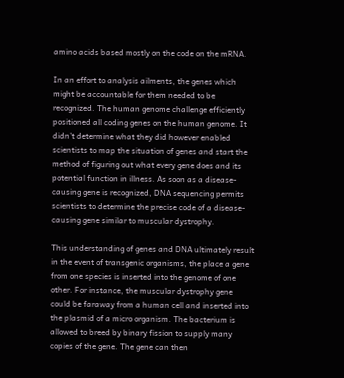amino acids based mostly on the code on the mRNA.

In an effort to analysis ailments, the genes which might be accountable for them needed to be recognized. The human genome challenge efficiently positioned all coding genes on the human genome. It didn’t determine what they did however enabled scientists to map the situation of genes and start the method of figuring out what every gene does and its potential function in illness. As soon as a disease-causing gene is recognized, DNA sequencing permits scientists to determine the precise code of a disease-causing gene similar to muscular dystrophy.

This understanding of genes and DNA ultimately result in the event of transgenic organisms, the place a gene from one species is inserted into the genome of one other. For instance, the muscular dystrophy gene could be faraway from a human cell and inserted into the plasmid of a micro organism. The bacterium is allowed to breed by binary fission to supply many copies of the gene. The gene can then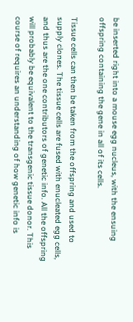be inserted right into a mouse egg nucleus, with the ensuing offspring containing the gene in all of its cells.

Tissue cells can then be taken from the offspring and used to supply clones. The tissue cells are fused with enucleated egg cells, and thus are the one contributors of genetic info. All the offspring will probably be equivalent to the transgenic tissue donor. This course of requires an understanding of how genetic info is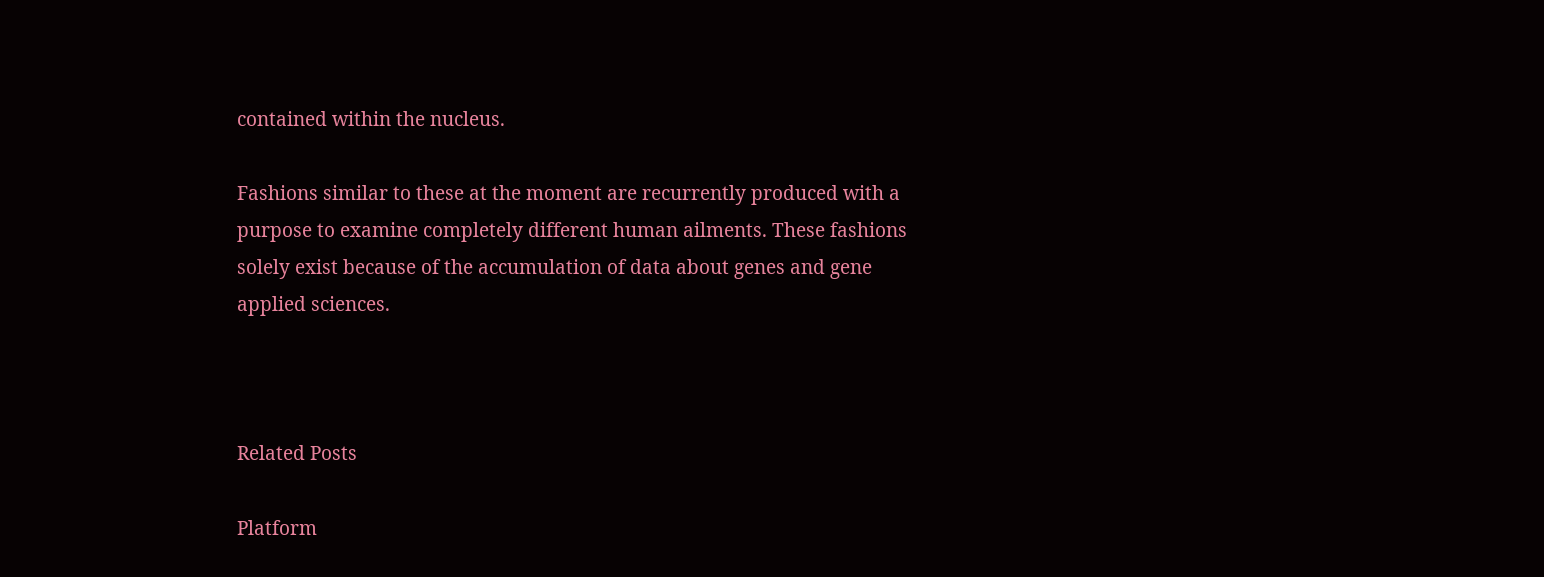contained within the nucleus.

Fashions similar to these at the moment are recurrently produced with a purpose to examine completely different human ailments. These fashions solely exist because of the accumulation of data about genes and gene applied sciences.



Related Posts

Platform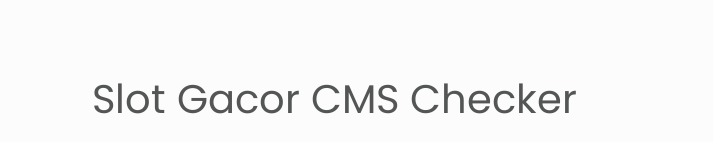Slot Gacor CMS Checker